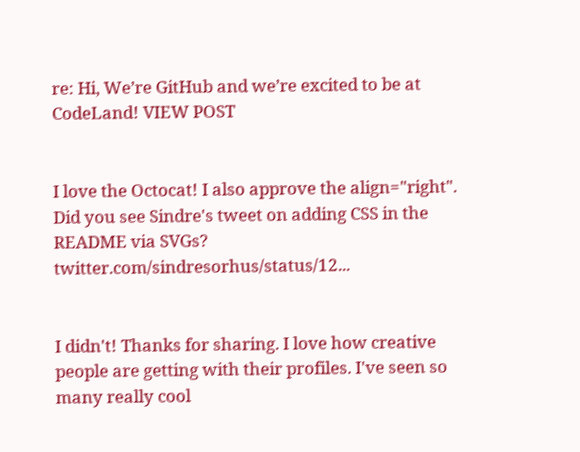re: Hi, We’re GitHub and we’re excited to be at CodeLand! VIEW POST


I love the Octocat! I also approve the align="right". Did you see Sindre's tweet on adding CSS in the README via SVGs? twitter.com/sindresorhus/status/12...


I didn't! Thanks for sharing. I love how creative people are getting with their profiles. I've seen so many really cool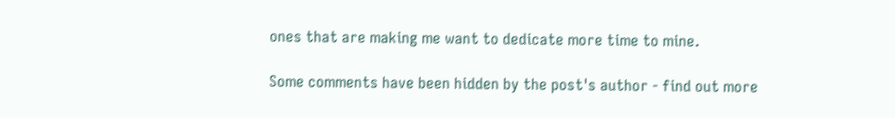ones that are making me want to dedicate more time to mine.

Some comments have been hidden by the post's author - find out more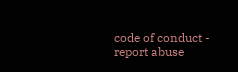code of conduct - report abuse